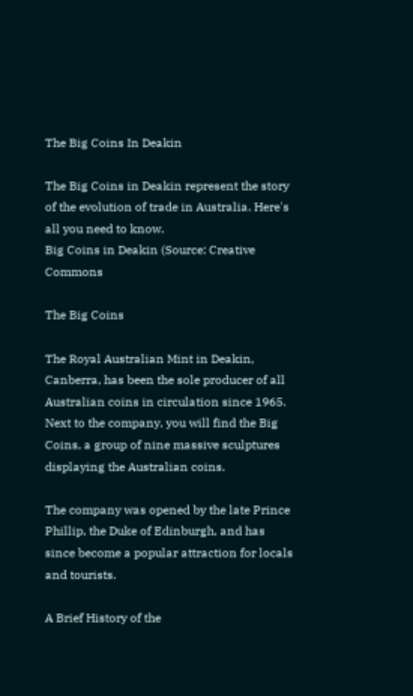The Big Coins In Deakin

The Big Coins in Deakin represent the story of the evolution of trade in Australia. Here's all you need to know.
Big Coins in Deakin (Source: Creative Commons

The Big Coins

The Royal Australian Mint in Deakin, Canberra, has been the sole producer of all Australian coins in circulation since 1965. Next to the company, you will find the Big Coins, a group of nine massive sculptures displaying the Australian coins.

The company was opened by the late Prince Phillip, the Duke of Edinburgh, and has since become a popular attraction for locals and tourists.

A Brief History of the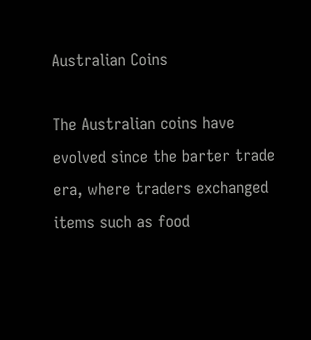Australian Coins

The Australian coins have evolved since the barter trade era, where traders exchanged items such as food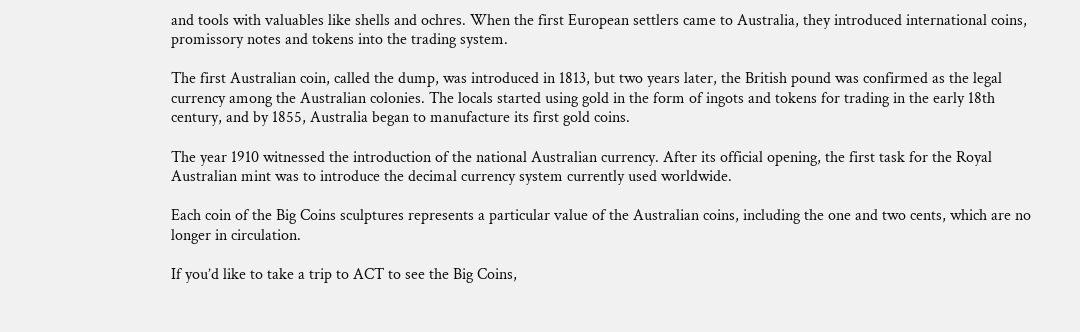and tools with valuables like shells and ochres. When the first European settlers came to Australia, they introduced international coins, promissory notes and tokens into the trading system.

The first Australian coin, called the dump, was introduced in 1813, but two years later, the British pound was confirmed as the legal currency among the Australian colonies. The locals started using gold in the form of ingots and tokens for trading in the early 18th century, and by 1855, Australia began to manufacture its first gold coins.

The year 1910 witnessed the introduction of the national Australian currency. After its official opening, the first task for the Royal Australian mint was to introduce the decimal currency system currently used worldwide.

Each coin of the Big Coins sculptures represents a particular value of the Australian coins, including the one and two cents, which are no longer in circulation.

If you’d like to take a trip to ACT to see the Big Coins,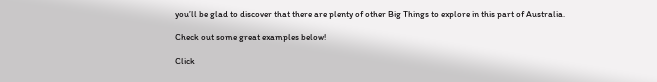you’ll be glad to discover that there are plenty of other Big Things to explore in this part of Australia.

Check out some great examples below!

Click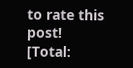to rate this post!
[Total: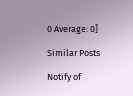0 Average: 0]

Similar Posts

Notify of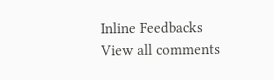Inline Feedbacks
View all comments